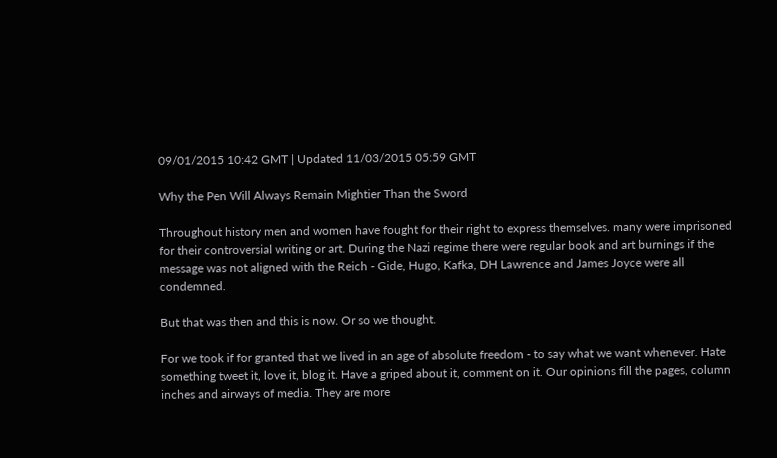09/01/2015 10:42 GMT | Updated 11/03/2015 05:59 GMT

Why the Pen Will Always Remain Mightier Than the Sword

Throughout history men and women have fought for their right to express themselves. many were imprisoned for their controversial writing or art. During the Nazi regime there were regular book and art burnings if the message was not aligned with the Reich - Gide, Hugo, Kafka, DH Lawrence and James Joyce were all condemned.

But that was then and this is now. Or so we thought.

For we took if for granted that we lived in an age of absolute freedom - to say what we want whenever. Hate something tweet it, love it, blog it. Have a griped about it, comment on it. Our opinions fill the pages, column inches and airways of media. They are more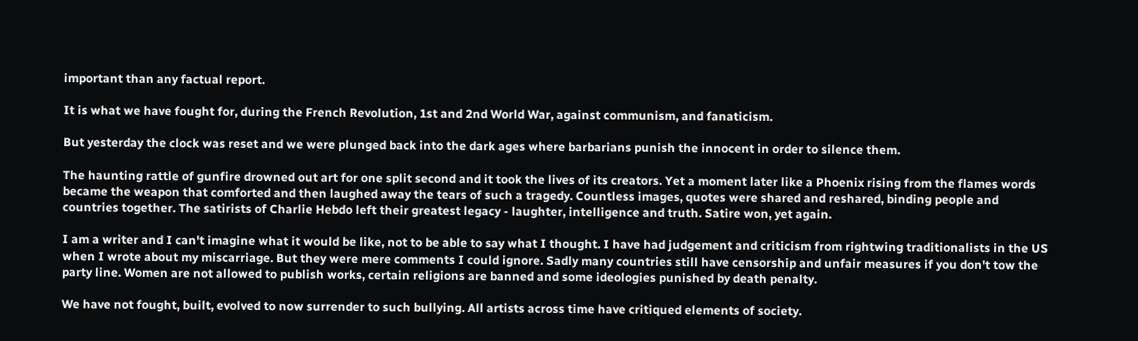important than any factual report.

It is what we have fought for, during the French Revolution, 1st and 2nd World War, against communism, and fanaticism.

But yesterday the clock was reset and we were plunged back into the dark ages where barbarians punish the innocent in order to silence them.

The haunting rattle of gunfire drowned out art for one split second and it took the lives of its creators. Yet a moment later like a Phoenix rising from the flames words became the weapon that comforted and then laughed away the tears of such a tragedy. Countless images, quotes were shared and reshared, binding people and countries together. The satirists of Charlie Hebdo left their greatest legacy - laughter, intelligence and truth. Satire won, yet again.

I am a writer and I can't imagine what it would be like, not to be able to say what I thought. I have had judgement and criticism from rightwing traditionalists in the US when I wrote about my miscarriage. But they were mere comments I could ignore. Sadly many countries still have censorship and unfair measures if you don't tow the party line. Women are not allowed to publish works, certain religions are banned and some ideologies punished by death penalty.

We have not fought, built, evolved to now surrender to such bullying. All artists across time have critiqued elements of society.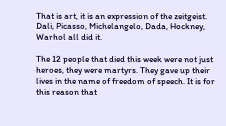That is art, it is an expression of the zeitgeist. Dali, Picasso, Michelangelo, Dada, Hockney, Warhol all did it.

The 12 people that died this week were not just heroes, they were martyrs. They gave up their lives in the name of freedom of speech. It is for this reason that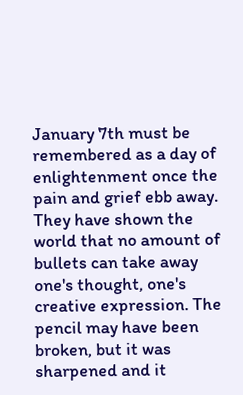January 7th must be remembered as a day of enlightenment once the pain and grief ebb away. They have shown the world that no amount of bullets can take away one's thought, one's creative expression. The pencil may have been broken, but it was sharpened and it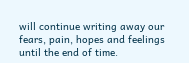will continue writing away our fears, pain, hopes and feelings until the end of time.